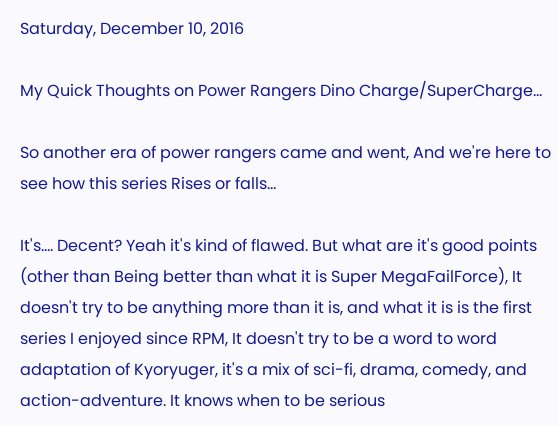Saturday, December 10, 2016

My Quick Thoughts on Power Rangers Dino Charge/SuperCharge...

So another era of power rangers came and went, And we're here to see how this series Rises or falls...

It's.... Decent? Yeah it's kind of flawed. But what are it's good points (other than Being better than what it is Super MegaFailForce), It doesn't try to be anything more than it is, and what it is is the first series I enjoyed since RPM, It doesn't try to be a word to word adaptation of Kyoryuger, it's a mix of sci-fi, drama, comedy, and action-adventure. It knows when to be serious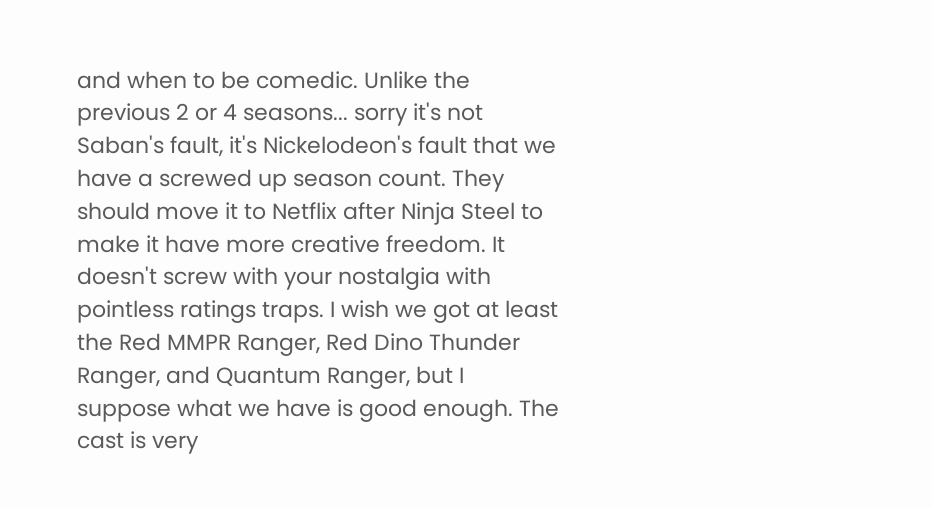and when to be comedic. Unlike the previous 2 or 4 seasons... sorry it's not Saban's fault, it's Nickelodeon's fault that we have a screwed up season count. They should move it to Netflix after Ninja Steel to make it have more creative freedom. It doesn't screw with your nostalgia with pointless ratings traps. I wish we got at least the Red MMPR Ranger, Red Dino Thunder Ranger, and Quantum Ranger, but I suppose what we have is good enough. The cast is very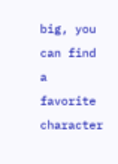big, you can find a favorite character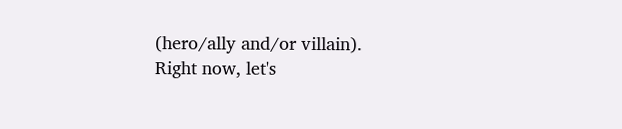(hero/ally and/or villain). Right now, let's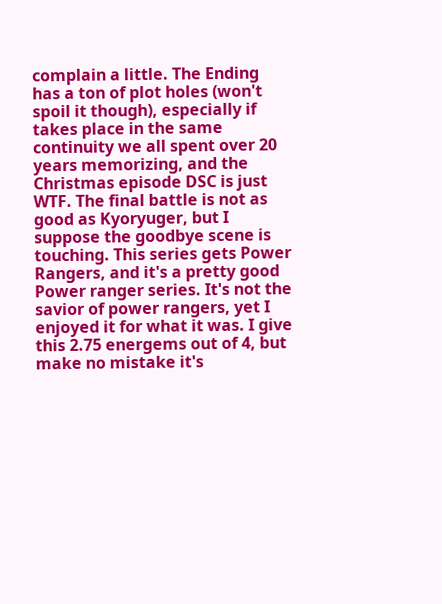complain a little. The Ending has a ton of plot holes (won't spoil it though), especially if takes place in the same continuity we all spent over 20 years memorizing, and the Christmas episode DSC is just WTF. The final battle is not as good as Kyoryuger, but I suppose the goodbye scene is touching. This series gets Power Rangers, and it's a pretty good Power ranger series. It's not the savior of power rangers, yet I enjoyed it for what it was. I give this 2.75 energems out of 4, but make no mistake it's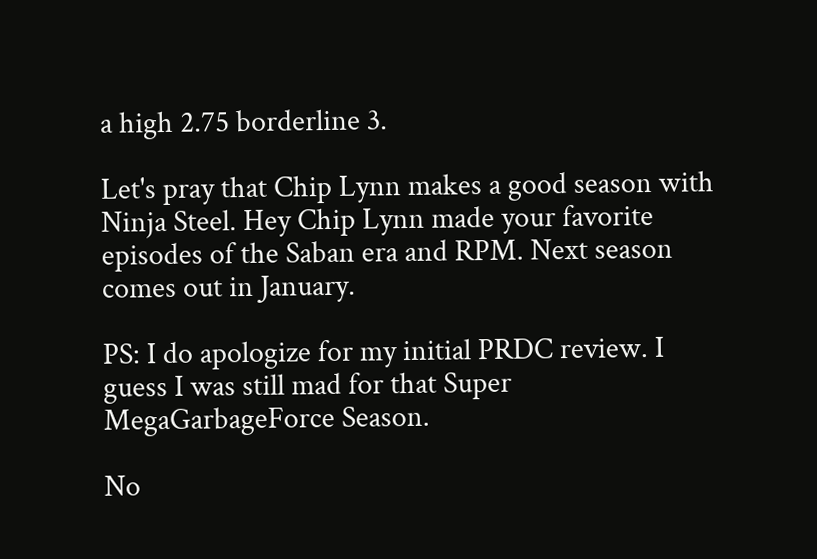a high 2.75 borderline 3.

Let's pray that Chip Lynn makes a good season with Ninja Steel. Hey Chip Lynn made your favorite episodes of the Saban era and RPM. Next season comes out in January.

PS: I do apologize for my initial PRDC review. I guess I was still mad for that Super MegaGarbageForce Season.

No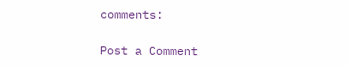comments:

Post a Comment